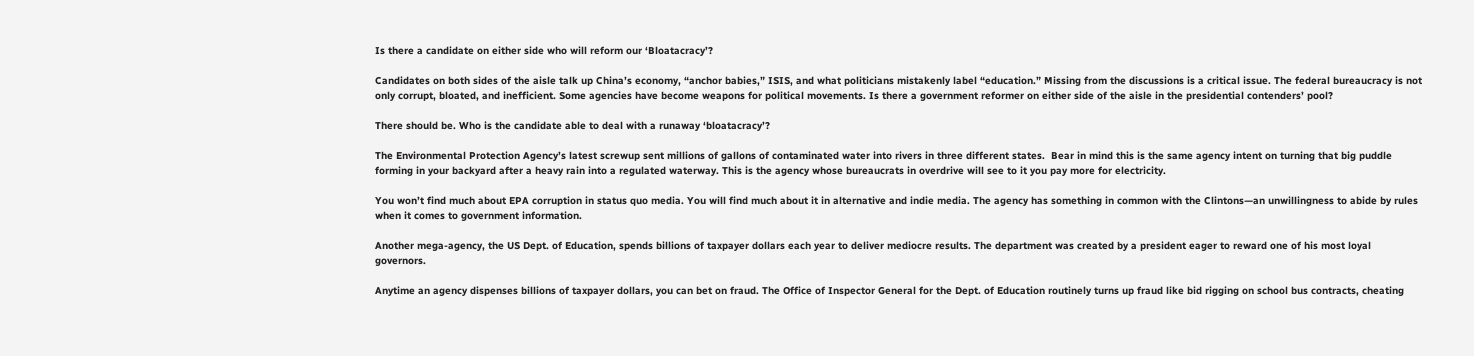Is there a candidate on either side who will reform our ‘Bloatacracy’?

Candidates on both sides of the aisle talk up China’s economy, “anchor babies,” ISIS, and what politicians mistakenly label “education.” Missing from the discussions is a critical issue. The federal bureaucracy is not only corrupt, bloated, and inefficient. Some agencies have become weapons for political movements. Is there a government reformer on either side of the aisle in the presidential contenders’ pool?

There should be. Who is the candidate able to deal with a runaway ‘bloatacracy’?

The Environmental Protection Agency’s latest screwup sent millions of gallons of contaminated water into rivers in three different states.  Bear in mind this is the same agency intent on turning that big puddle forming in your backyard after a heavy rain into a regulated waterway. This is the agency whose bureaucrats in overdrive will see to it you pay more for electricity.

You won’t find much about EPA corruption in status quo media. You will find much about it in alternative and indie media. The agency has something in common with the Clintons—an unwillingness to abide by rules when it comes to government information.

Another mega-agency, the US Dept. of Education, spends billions of taxpayer dollars each year to deliver mediocre results. The department was created by a president eager to reward one of his most loyal governors.

Anytime an agency dispenses billions of taxpayer dollars, you can bet on fraud. The Office of Inspector General for the Dept. of Education routinely turns up fraud like bid rigging on school bus contracts, cheating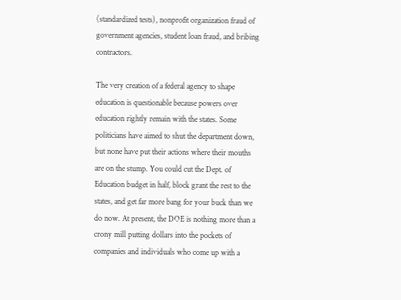(standardized tests), nonprofit organization fraud of government agencies, student loan fraud, and bribing contractors.

The very creation of a federal agency to shape education is questionable because powers over education rightly remain with the states. Some politicians have aimed to shut the department down, but none have put their actions where their mouths are on the stump. You could cut the Dept. of Education budget in half, block grant the rest to the states, and get far more bang for your buck than we do now. At present, the DOE is nothing more than a crony mill putting dollars into the pockets of companies and individuals who come up with a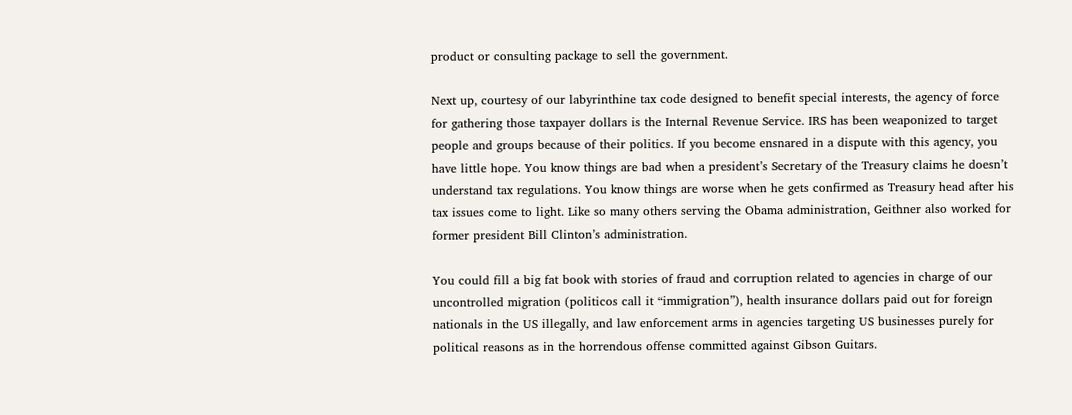product or consulting package to sell the government.

Next up, courtesy of our labyrinthine tax code designed to benefit special interests, the agency of force for gathering those taxpayer dollars is the Internal Revenue Service. IRS has been weaponized to target people and groups because of their politics. If you become ensnared in a dispute with this agency, you have little hope. You know things are bad when a president’s Secretary of the Treasury claims he doesn’t understand tax regulations. You know things are worse when he gets confirmed as Treasury head after his tax issues come to light. Like so many others serving the Obama administration, Geithner also worked for former president Bill Clinton’s administration.

You could fill a big fat book with stories of fraud and corruption related to agencies in charge of our uncontrolled migration (politicos call it “immigration”), health insurance dollars paid out for foreign nationals in the US illegally, and law enforcement arms in agencies targeting US businesses purely for political reasons as in the horrendous offense committed against Gibson Guitars.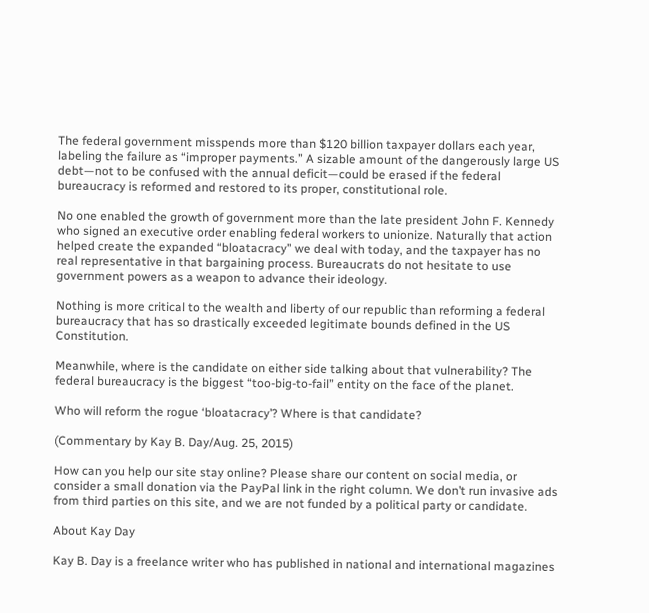The federal government misspends more than $120 billion taxpayer dollars each year, labeling the failure as “improper payments.” A sizable amount of the dangerously large US debt—not to be confused with the annual deficit—could be erased if the federal bureaucracy is reformed and restored to its proper, constitutional role.

No one enabled the growth of government more than the late president John F. Kennedy who signed an executive order enabling federal workers to unionize. Naturally that action helped create the expanded “bloatacracy” we deal with today, and the taxpayer has no real representative in that bargaining process. Bureaucrats do not hesitate to use government powers as a weapon to advance their ideology.

Nothing is more critical to the wealth and liberty of our republic than reforming a federal bureaucracy that has so drastically exceeded legitimate bounds defined in the US Constitution.

Meanwhile, where is the candidate on either side talking about that vulnerability? The federal bureaucracy is the biggest “too-big-to-fail” entity on the face of the planet.

Who will reform the rogue ‘bloatacracy’? Where is that candidate?

(Commentary by Kay B. Day/Aug. 25, 2015)

How can you help our site stay online? Please share our content on social media, or consider a small donation via the PayPal link in the right column. We don’t run invasive ads from third parties on this site, and we are not funded by a political party or candidate.

About Kay Day

Kay B. Day is a freelance writer who has published in national and international magazines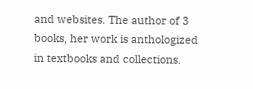and websites. The author of 3 books, her work is anthologized in textbooks and collections.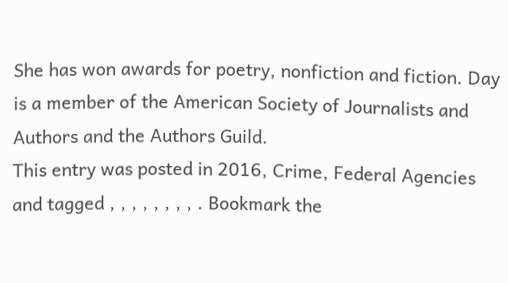She has won awards for poetry, nonfiction and fiction. Day is a member of the American Society of Journalists and Authors and the Authors Guild.
This entry was posted in 2016, Crime, Federal Agencies and tagged , , , , , , , , . Bookmark the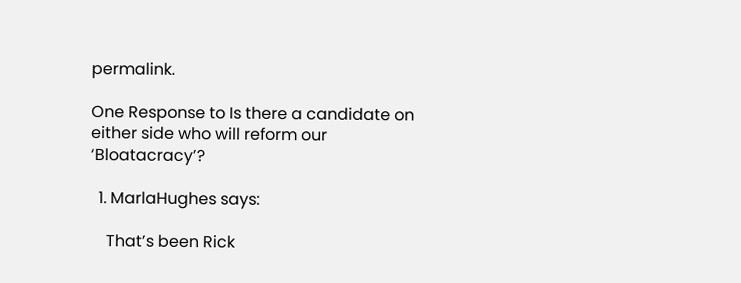permalink.

One Response to Is there a candidate on either side who will reform our ‘Bloatacracy’?

  1. MarlaHughes says:

    That’s been Rick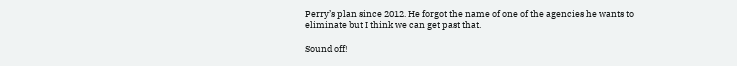Perry’s plan since 2012. He forgot the name of one of the agencies he wants to eliminate but I think we can get past that.

Sound off!